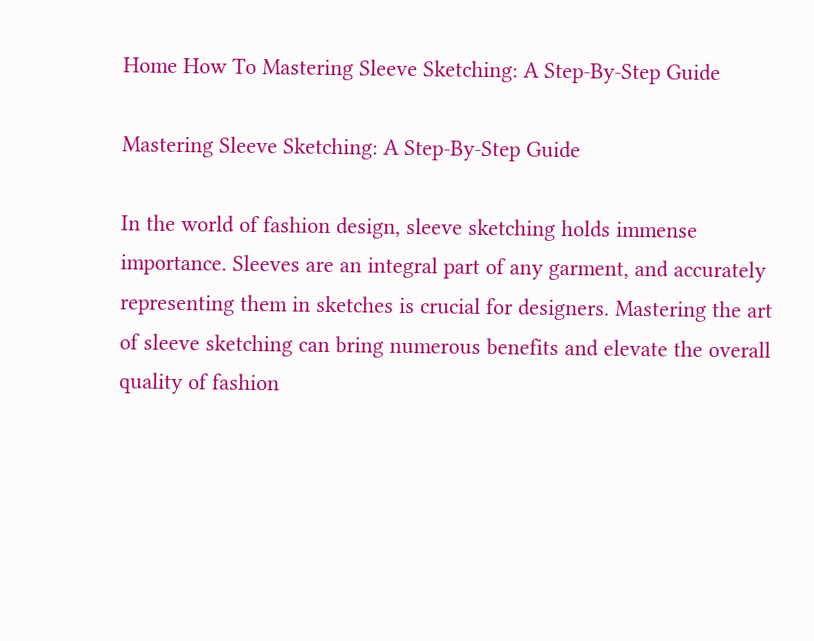Home How To Mastering Sleeve Sketching: A Step-By-Step Guide

Mastering Sleeve Sketching: A Step-By-Step Guide

In the world of fashion design, sleeve sketching holds immense importance. Sleeves are an integral part of any garment, and accurately representing them in sketches is crucial for designers. Mastering the art of sleeve sketching can bring numerous benefits and elevate the overall quality of fashion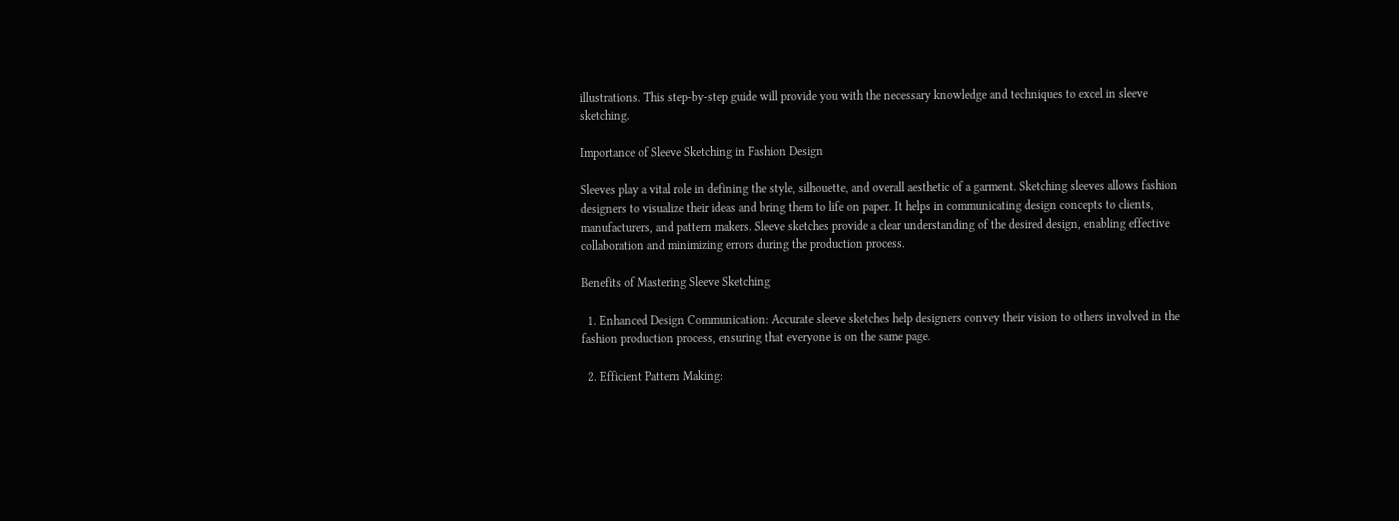illustrations. This step-by-step guide will provide you with the necessary knowledge and techniques to excel in sleeve sketching.

Importance of Sleeve Sketching in Fashion Design

Sleeves play a vital role in defining the style, silhouette, and overall aesthetic of a garment. Sketching sleeves allows fashion designers to visualize their ideas and bring them to life on paper. It helps in communicating design concepts to clients, manufacturers, and pattern makers. Sleeve sketches provide a clear understanding of the desired design, enabling effective collaboration and minimizing errors during the production process.

Benefits of Mastering Sleeve Sketching

  1. Enhanced Design Communication: Accurate sleeve sketches help designers convey their vision to others involved in the fashion production process, ensuring that everyone is on the same page.

  2. Efficient Pattern Making: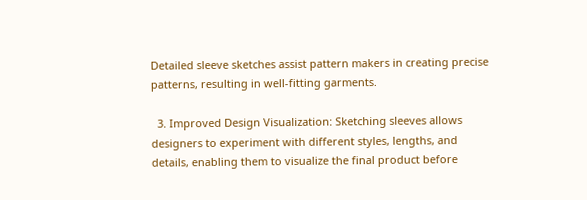Detailed sleeve sketches assist pattern makers in creating precise patterns, resulting in well-fitting garments.

  3. Improved Design Visualization: Sketching sleeves allows designers to experiment with different styles, lengths, and details, enabling them to visualize the final product before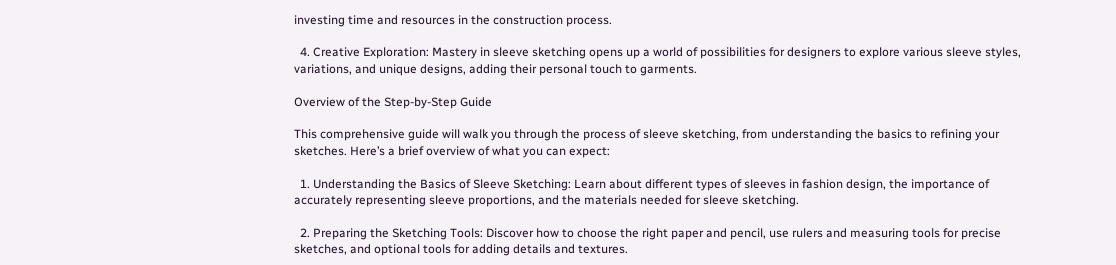investing time and resources in the construction process.

  4. Creative Exploration: Mastery in sleeve sketching opens up a world of possibilities for designers to explore various sleeve styles, variations, and unique designs, adding their personal touch to garments.

Overview of the Step-by-Step Guide

This comprehensive guide will walk you through the process of sleeve sketching, from understanding the basics to refining your sketches. Here’s a brief overview of what you can expect:

  1. Understanding the Basics of Sleeve Sketching: Learn about different types of sleeves in fashion design, the importance of accurately representing sleeve proportions, and the materials needed for sleeve sketching.

  2. Preparing the Sketching Tools: Discover how to choose the right paper and pencil, use rulers and measuring tools for precise sketches, and optional tools for adding details and textures.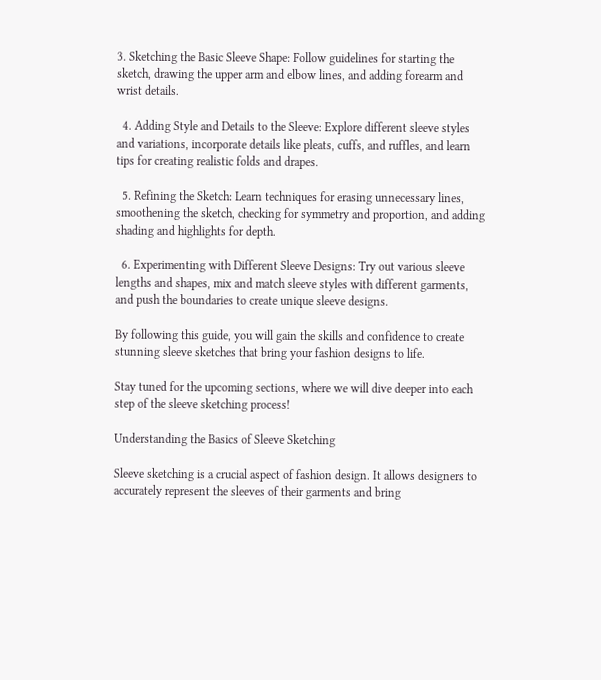3. Sketching the Basic Sleeve Shape: Follow guidelines for starting the sketch, drawing the upper arm and elbow lines, and adding forearm and wrist details.

  4. Adding Style and Details to the Sleeve: Explore different sleeve styles and variations, incorporate details like pleats, cuffs, and ruffles, and learn tips for creating realistic folds and drapes.

  5. Refining the Sketch: Learn techniques for erasing unnecessary lines, smoothening the sketch, checking for symmetry and proportion, and adding shading and highlights for depth.

  6. Experimenting with Different Sleeve Designs: Try out various sleeve lengths and shapes, mix and match sleeve styles with different garments, and push the boundaries to create unique sleeve designs.

By following this guide, you will gain the skills and confidence to create stunning sleeve sketches that bring your fashion designs to life.

Stay tuned for the upcoming sections, where we will dive deeper into each step of the sleeve sketching process!

Understanding the Basics of Sleeve Sketching

Sleeve sketching is a crucial aspect of fashion design. It allows designers to accurately represent the sleeves of their garments and bring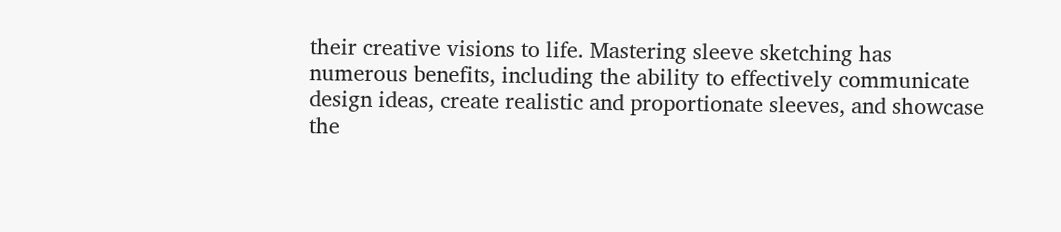their creative visions to life. Mastering sleeve sketching has numerous benefits, including the ability to effectively communicate design ideas, create realistic and proportionate sleeves, and showcase the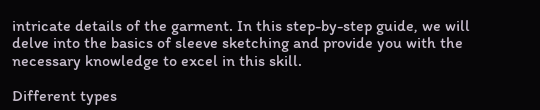intricate details of the garment. In this step-by-step guide, we will delve into the basics of sleeve sketching and provide you with the necessary knowledge to excel in this skill.

Different types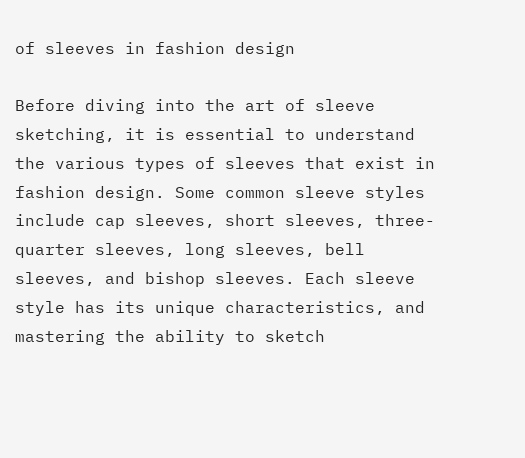of sleeves in fashion design

Before diving into the art of sleeve sketching, it is essential to understand the various types of sleeves that exist in fashion design. Some common sleeve styles include cap sleeves, short sleeves, three-quarter sleeves, long sleeves, bell sleeves, and bishop sleeves. Each sleeve style has its unique characteristics, and mastering the ability to sketch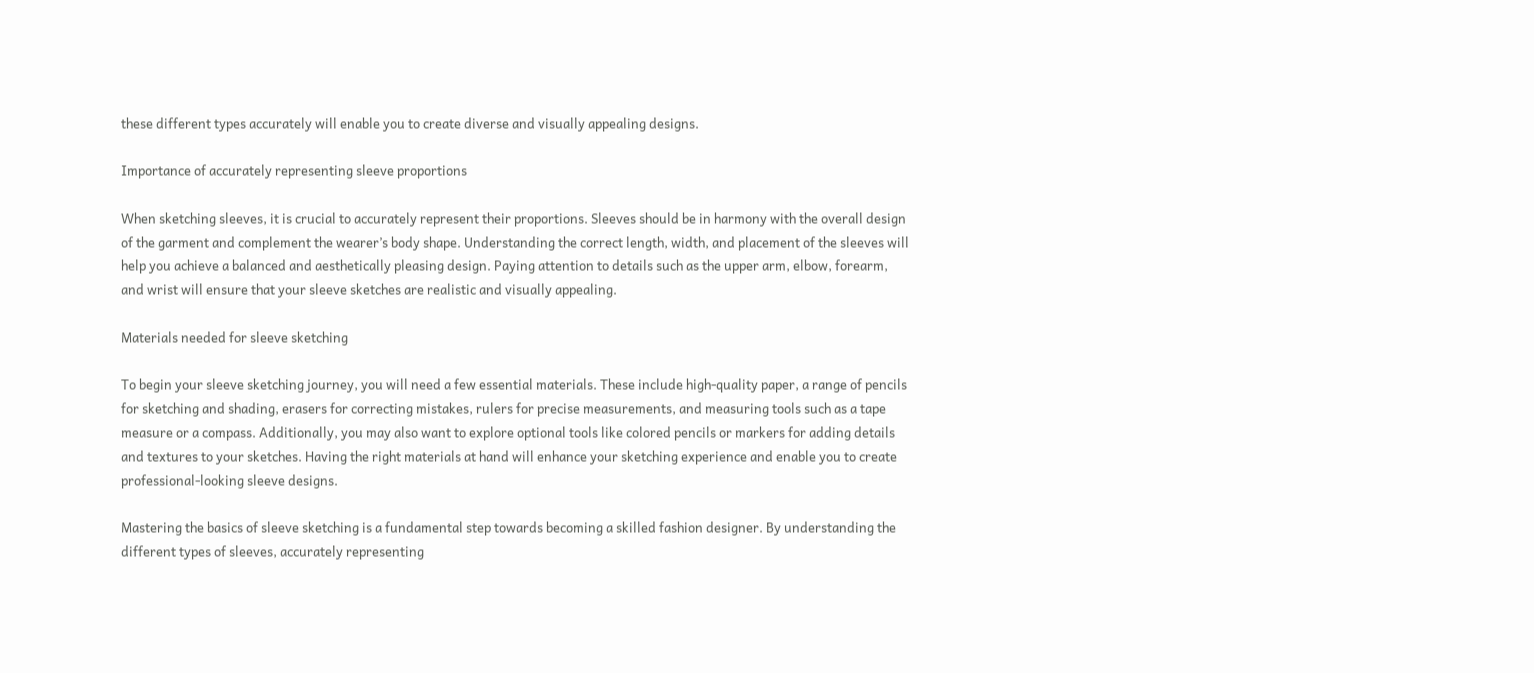these different types accurately will enable you to create diverse and visually appealing designs.

Importance of accurately representing sleeve proportions

When sketching sleeves, it is crucial to accurately represent their proportions. Sleeves should be in harmony with the overall design of the garment and complement the wearer’s body shape. Understanding the correct length, width, and placement of the sleeves will help you achieve a balanced and aesthetically pleasing design. Paying attention to details such as the upper arm, elbow, forearm, and wrist will ensure that your sleeve sketches are realistic and visually appealing.

Materials needed for sleeve sketching

To begin your sleeve sketching journey, you will need a few essential materials. These include high-quality paper, a range of pencils for sketching and shading, erasers for correcting mistakes, rulers for precise measurements, and measuring tools such as a tape measure or a compass. Additionally, you may also want to explore optional tools like colored pencils or markers for adding details and textures to your sketches. Having the right materials at hand will enhance your sketching experience and enable you to create professional-looking sleeve designs.

Mastering the basics of sleeve sketching is a fundamental step towards becoming a skilled fashion designer. By understanding the different types of sleeves, accurately representing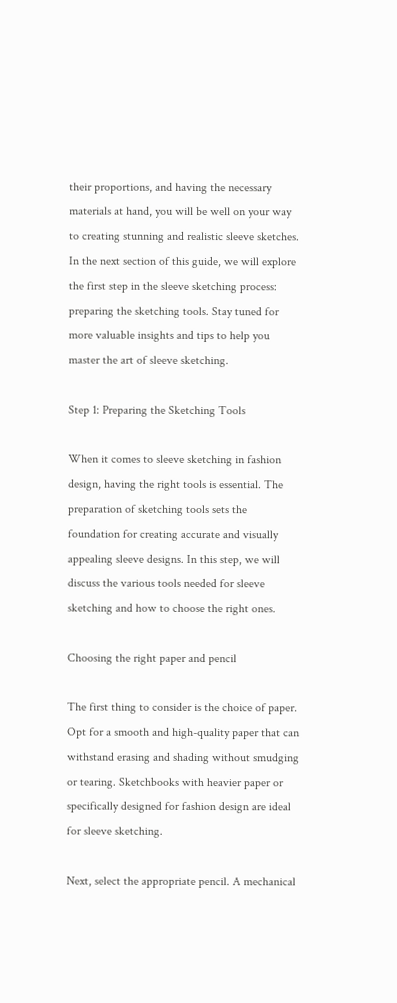their proportions, and having the necessary materials at hand, you will be well on your way to creating stunning and realistic sleeve sketches. In the next section of this guide, we will explore the first step in the sleeve sketching process: preparing the sketching tools. Stay tuned for more valuable insights and tips to help you master the art of sleeve sketching.

Step 1: Preparing the Sketching Tools

When it comes to sleeve sketching in fashion design, having the right tools is essential. The preparation of sketching tools sets the foundation for creating accurate and visually appealing sleeve designs. In this step, we will discuss the various tools needed for sleeve sketching and how to choose the right ones.

Choosing the right paper and pencil

The first thing to consider is the choice of paper. Opt for a smooth and high-quality paper that can withstand erasing and shading without smudging or tearing. Sketchbooks with heavier paper or specifically designed for fashion design are ideal for sleeve sketching.

Next, select the appropriate pencil. A mechanical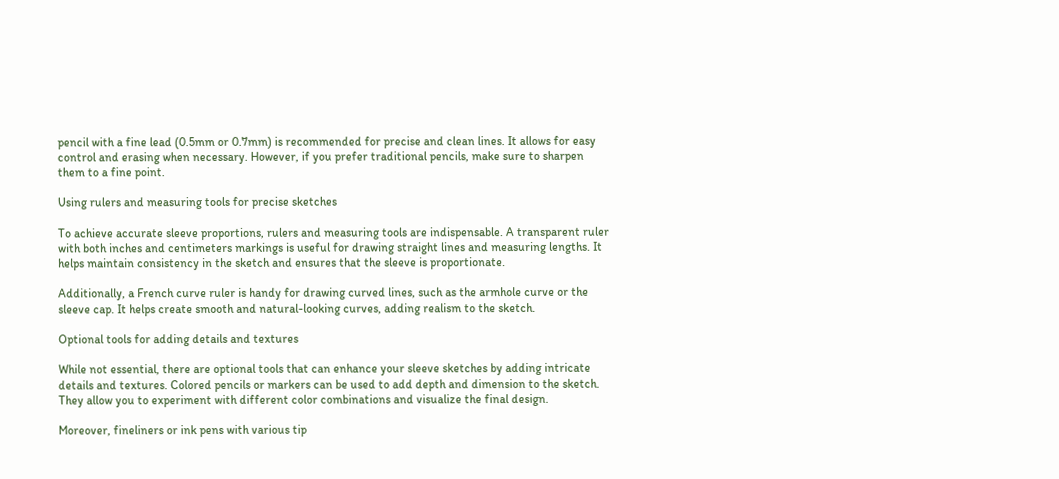pencil with a fine lead (0.5mm or 0.7mm) is recommended for precise and clean lines. It allows for easy control and erasing when necessary. However, if you prefer traditional pencils, make sure to sharpen them to a fine point.

Using rulers and measuring tools for precise sketches

To achieve accurate sleeve proportions, rulers and measuring tools are indispensable. A transparent ruler with both inches and centimeters markings is useful for drawing straight lines and measuring lengths. It helps maintain consistency in the sketch and ensures that the sleeve is proportionate.

Additionally, a French curve ruler is handy for drawing curved lines, such as the armhole curve or the sleeve cap. It helps create smooth and natural-looking curves, adding realism to the sketch.

Optional tools for adding details and textures

While not essential, there are optional tools that can enhance your sleeve sketches by adding intricate details and textures. Colored pencils or markers can be used to add depth and dimension to the sketch. They allow you to experiment with different color combinations and visualize the final design.

Moreover, fineliners or ink pens with various tip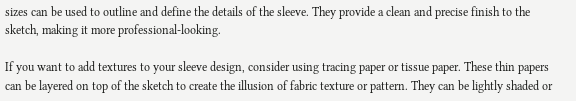sizes can be used to outline and define the details of the sleeve. They provide a clean and precise finish to the sketch, making it more professional-looking.

If you want to add textures to your sleeve design, consider using tracing paper or tissue paper. These thin papers can be layered on top of the sketch to create the illusion of fabric texture or pattern. They can be lightly shaded or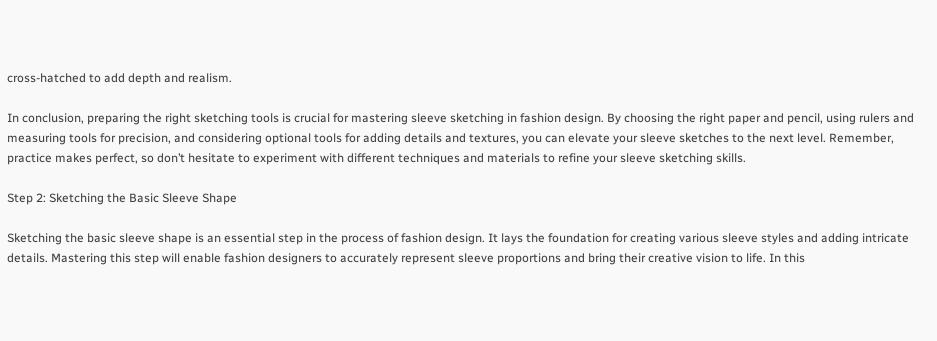cross-hatched to add depth and realism.

In conclusion, preparing the right sketching tools is crucial for mastering sleeve sketching in fashion design. By choosing the right paper and pencil, using rulers and measuring tools for precision, and considering optional tools for adding details and textures, you can elevate your sleeve sketches to the next level. Remember, practice makes perfect, so don’t hesitate to experiment with different techniques and materials to refine your sleeve sketching skills.

Step 2: Sketching the Basic Sleeve Shape

Sketching the basic sleeve shape is an essential step in the process of fashion design. It lays the foundation for creating various sleeve styles and adding intricate details. Mastering this step will enable fashion designers to accurately represent sleeve proportions and bring their creative vision to life. In this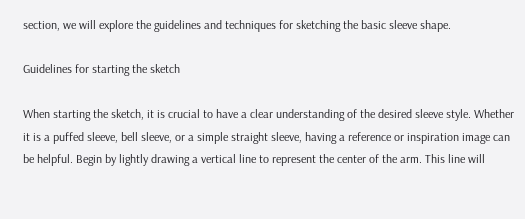section, we will explore the guidelines and techniques for sketching the basic sleeve shape.

Guidelines for starting the sketch

When starting the sketch, it is crucial to have a clear understanding of the desired sleeve style. Whether it is a puffed sleeve, bell sleeve, or a simple straight sleeve, having a reference or inspiration image can be helpful. Begin by lightly drawing a vertical line to represent the center of the arm. This line will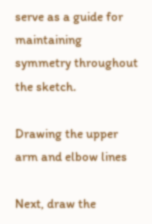serve as a guide for maintaining symmetry throughout the sketch.

Drawing the upper arm and elbow lines

Next, draw the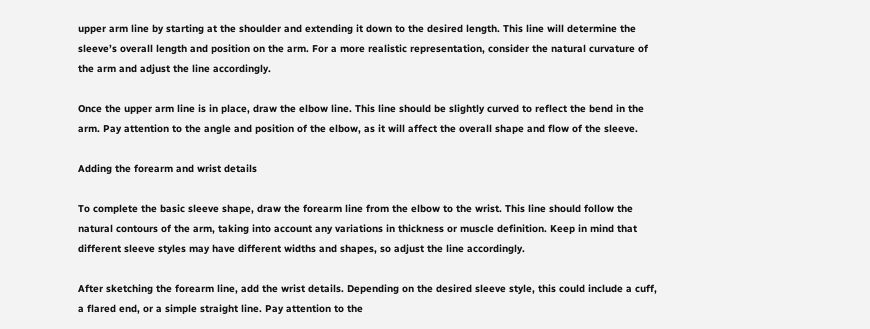upper arm line by starting at the shoulder and extending it down to the desired length. This line will determine the sleeve’s overall length and position on the arm. For a more realistic representation, consider the natural curvature of the arm and adjust the line accordingly.

Once the upper arm line is in place, draw the elbow line. This line should be slightly curved to reflect the bend in the arm. Pay attention to the angle and position of the elbow, as it will affect the overall shape and flow of the sleeve.

Adding the forearm and wrist details

To complete the basic sleeve shape, draw the forearm line from the elbow to the wrist. This line should follow the natural contours of the arm, taking into account any variations in thickness or muscle definition. Keep in mind that different sleeve styles may have different widths and shapes, so adjust the line accordingly.

After sketching the forearm line, add the wrist details. Depending on the desired sleeve style, this could include a cuff, a flared end, or a simple straight line. Pay attention to the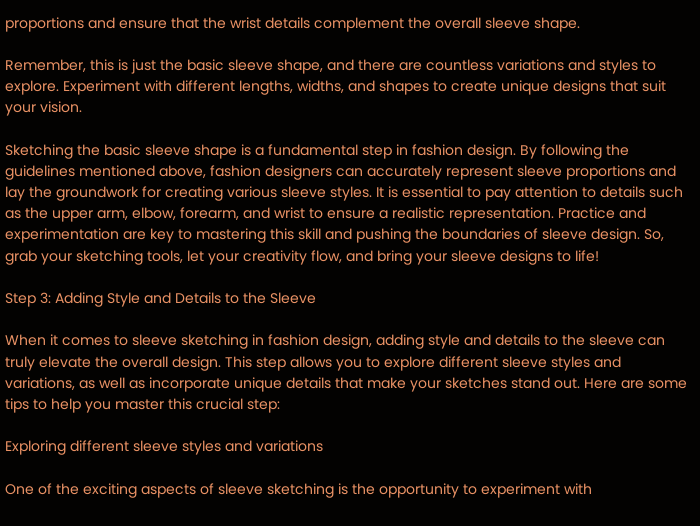proportions and ensure that the wrist details complement the overall sleeve shape.

Remember, this is just the basic sleeve shape, and there are countless variations and styles to explore. Experiment with different lengths, widths, and shapes to create unique designs that suit your vision.

Sketching the basic sleeve shape is a fundamental step in fashion design. By following the guidelines mentioned above, fashion designers can accurately represent sleeve proportions and lay the groundwork for creating various sleeve styles. It is essential to pay attention to details such as the upper arm, elbow, forearm, and wrist to ensure a realistic representation. Practice and experimentation are key to mastering this skill and pushing the boundaries of sleeve design. So, grab your sketching tools, let your creativity flow, and bring your sleeve designs to life!

Step 3: Adding Style and Details to the Sleeve

When it comes to sleeve sketching in fashion design, adding style and details to the sleeve can truly elevate the overall design. This step allows you to explore different sleeve styles and variations, as well as incorporate unique details that make your sketches stand out. Here are some tips to help you master this crucial step:

Exploring different sleeve styles and variations

One of the exciting aspects of sleeve sketching is the opportunity to experiment with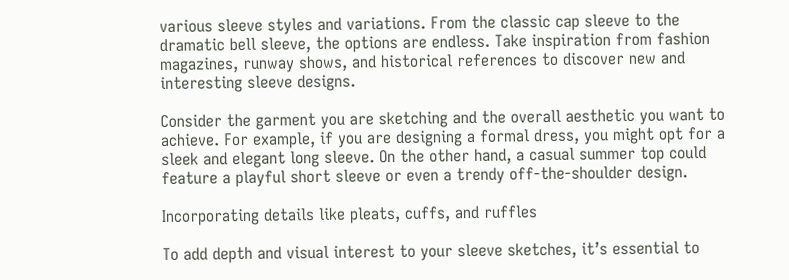various sleeve styles and variations. From the classic cap sleeve to the dramatic bell sleeve, the options are endless. Take inspiration from fashion magazines, runway shows, and historical references to discover new and interesting sleeve designs.

Consider the garment you are sketching and the overall aesthetic you want to achieve. For example, if you are designing a formal dress, you might opt for a sleek and elegant long sleeve. On the other hand, a casual summer top could feature a playful short sleeve or even a trendy off-the-shoulder design.

Incorporating details like pleats, cuffs, and ruffles

To add depth and visual interest to your sleeve sketches, it’s essential to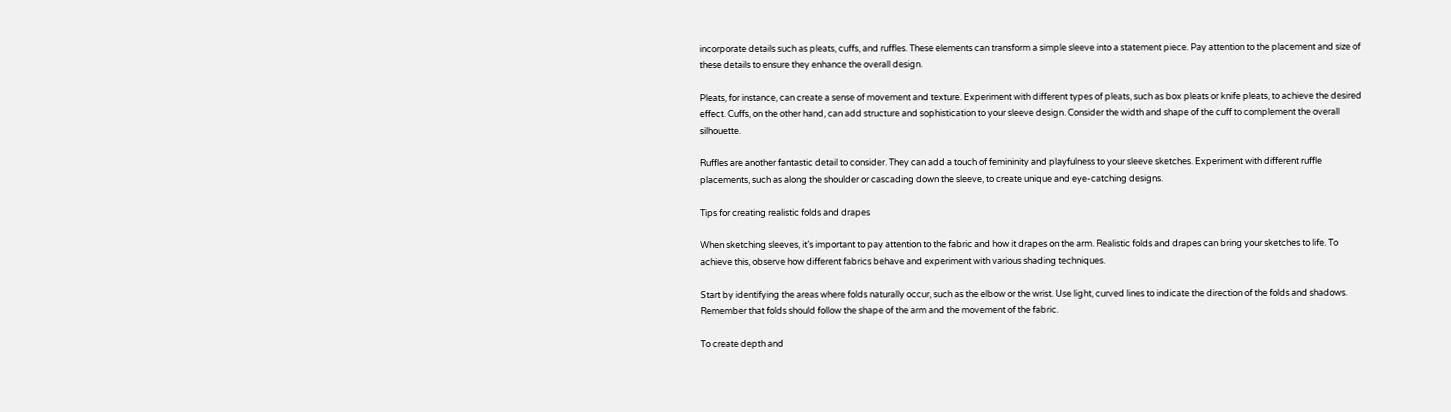incorporate details such as pleats, cuffs, and ruffles. These elements can transform a simple sleeve into a statement piece. Pay attention to the placement and size of these details to ensure they enhance the overall design.

Pleats, for instance, can create a sense of movement and texture. Experiment with different types of pleats, such as box pleats or knife pleats, to achieve the desired effect. Cuffs, on the other hand, can add structure and sophistication to your sleeve design. Consider the width and shape of the cuff to complement the overall silhouette.

Ruffles are another fantastic detail to consider. They can add a touch of femininity and playfulness to your sleeve sketches. Experiment with different ruffle placements, such as along the shoulder or cascading down the sleeve, to create unique and eye-catching designs.

Tips for creating realistic folds and drapes

When sketching sleeves, it’s important to pay attention to the fabric and how it drapes on the arm. Realistic folds and drapes can bring your sketches to life. To achieve this, observe how different fabrics behave and experiment with various shading techniques.

Start by identifying the areas where folds naturally occur, such as the elbow or the wrist. Use light, curved lines to indicate the direction of the folds and shadows. Remember that folds should follow the shape of the arm and the movement of the fabric.

To create depth and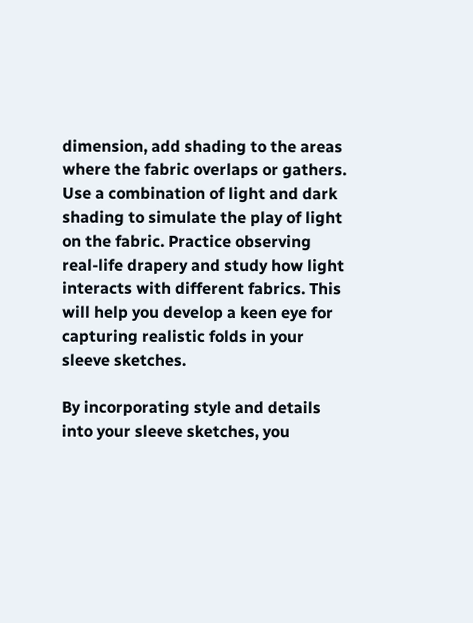dimension, add shading to the areas where the fabric overlaps or gathers. Use a combination of light and dark shading to simulate the play of light on the fabric. Practice observing real-life drapery and study how light interacts with different fabrics. This will help you develop a keen eye for capturing realistic folds in your sleeve sketches.

By incorporating style and details into your sleeve sketches, you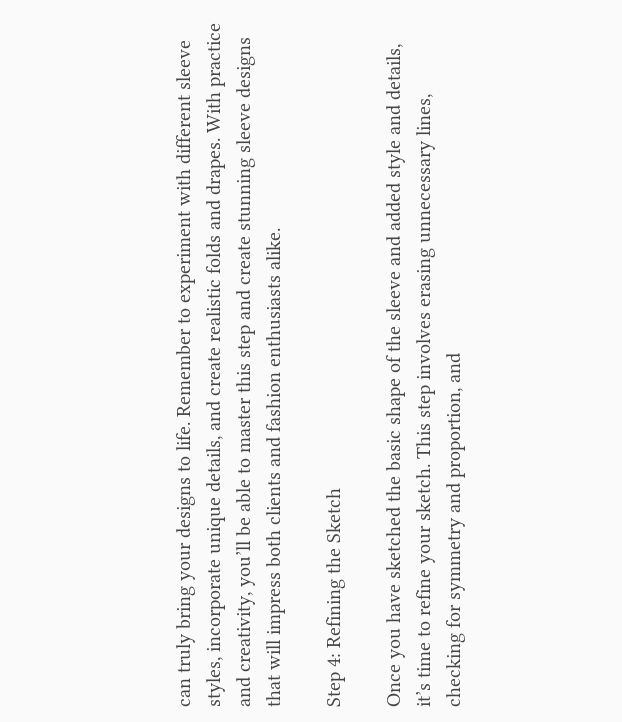can truly bring your designs to life. Remember to experiment with different sleeve styles, incorporate unique details, and create realistic folds and drapes. With practice and creativity, you’ll be able to master this step and create stunning sleeve designs that will impress both clients and fashion enthusiasts alike.

Step 4: Refining the Sketch

Once you have sketched the basic shape of the sleeve and added style and details, it’s time to refine your sketch. This step involves erasing unnecessary lines, checking for symmetry and proportion, and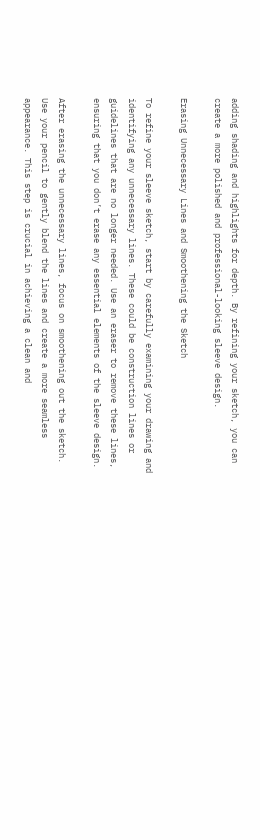adding shading and highlights for depth. By refining your sketch, you can create a more polished and professional-looking sleeve design.

Erasing Unnecessary Lines and Smoothening the Sketch

To refine your sleeve sketch, start by carefully examining your drawing and identifying any unnecessary lines. These could be construction lines or guidelines that are no longer needed. Use an eraser to remove these lines, ensuring that you don’t erase any essential elements of the sleeve design.

After erasing the unnecessary lines, focus on smoothening out the sketch. Use your pencil to gently blend the lines and create a more seamless appearance. This step is crucial in achieving a clean and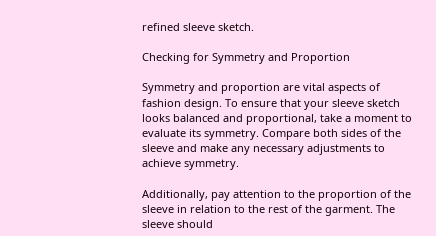refined sleeve sketch.

Checking for Symmetry and Proportion

Symmetry and proportion are vital aspects of fashion design. To ensure that your sleeve sketch looks balanced and proportional, take a moment to evaluate its symmetry. Compare both sides of the sleeve and make any necessary adjustments to achieve symmetry.

Additionally, pay attention to the proportion of the sleeve in relation to the rest of the garment. The sleeve should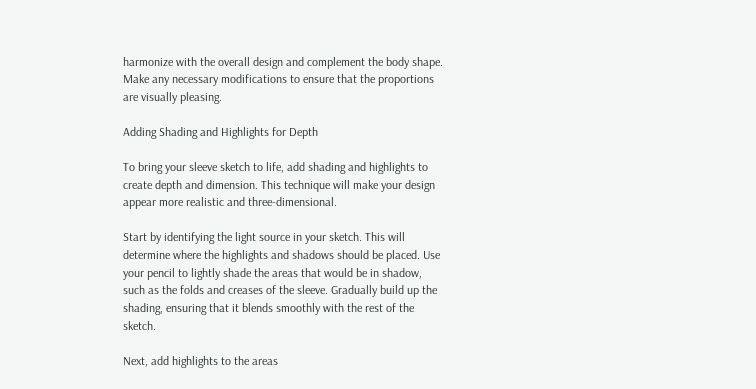harmonize with the overall design and complement the body shape. Make any necessary modifications to ensure that the proportions are visually pleasing.

Adding Shading and Highlights for Depth

To bring your sleeve sketch to life, add shading and highlights to create depth and dimension. This technique will make your design appear more realistic and three-dimensional.

Start by identifying the light source in your sketch. This will determine where the highlights and shadows should be placed. Use your pencil to lightly shade the areas that would be in shadow, such as the folds and creases of the sleeve. Gradually build up the shading, ensuring that it blends smoothly with the rest of the sketch.

Next, add highlights to the areas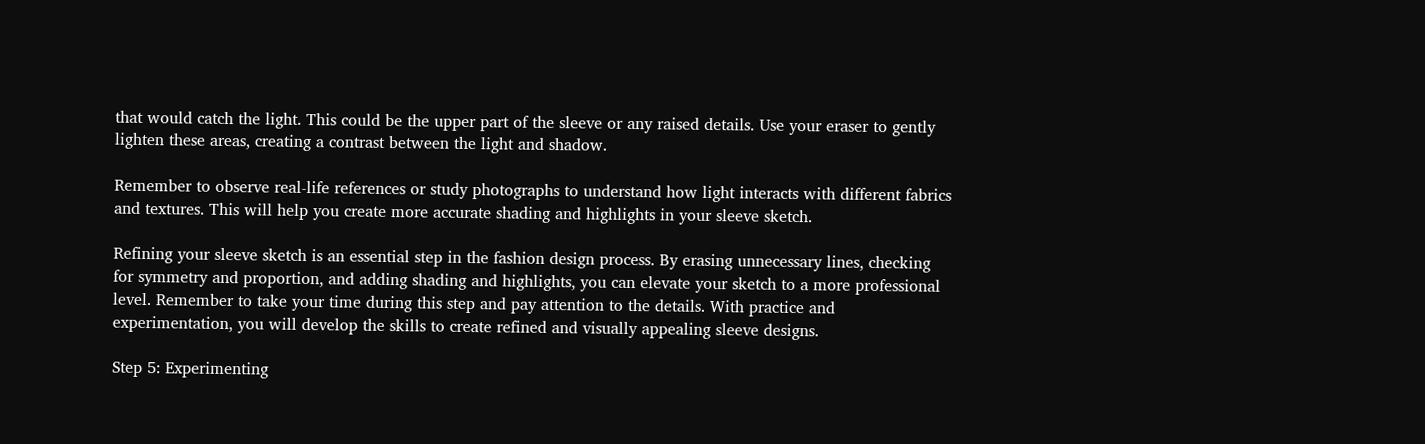that would catch the light. This could be the upper part of the sleeve or any raised details. Use your eraser to gently lighten these areas, creating a contrast between the light and shadow.

Remember to observe real-life references or study photographs to understand how light interacts with different fabrics and textures. This will help you create more accurate shading and highlights in your sleeve sketch.

Refining your sleeve sketch is an essential step in the fashion design process. By erasing unnecessary lines, checking for symmetry and proportion, and adding shading and highlights, you can elevate your sketch to a more professional level. Remember to take your time during this step and pay attention to the details. With practice and experimentation, you will develop the skills to create refined and visually appealing sleeve designs.

Step 5: Experimenting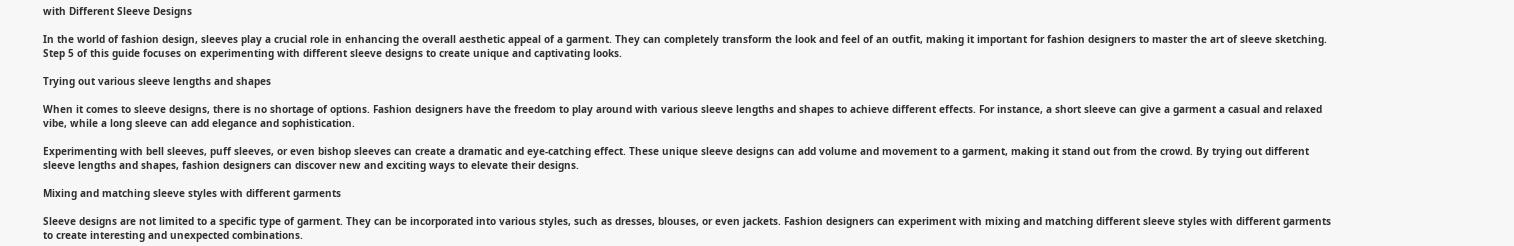with Different Sleeve Designs

In the world of fashion design, sleeves play a crucial role in enhancing the overall aesthetic appeal of a garment. They can completely transform the look and feel of an outfit, making it important for fashion designers to master the art of sleeve sketching. Step 5 of this guide focuses on experimenting with different sleeve designs to create unique and captivating looks.

Trying out various sleeve lengths and shapes

When it comes to sleeve designs, there is no shortage of options. Fashion designers have the freedom to play around with various sleeve lengths and shapes to achieve different effects. For instance, a short sleeve can give a garment a casual and relaxed vibe, while a long sleeve can add elegance and sophistication.

Experimenting with bell sleeves, puff sleeves, or even bishop sleeves can create a dramatic and eye-catching effect. These unique sleeve designs can add volume and movement to a garment, making it stand out from the crowd. By trying out different sleeve lengths and shapes, fashion designers can discover new and exciting ways to elevate their designs.

Mixing and matching sleeve styles with different garments

Sleeve designs are not limited to a specific type of garment. They can be incorporated into various styles, such as dresses, blouses, or even jackets. Fashion designers can experiment with mixing and matching different sleeve styles with different garments to create interesting and unexpected combinations.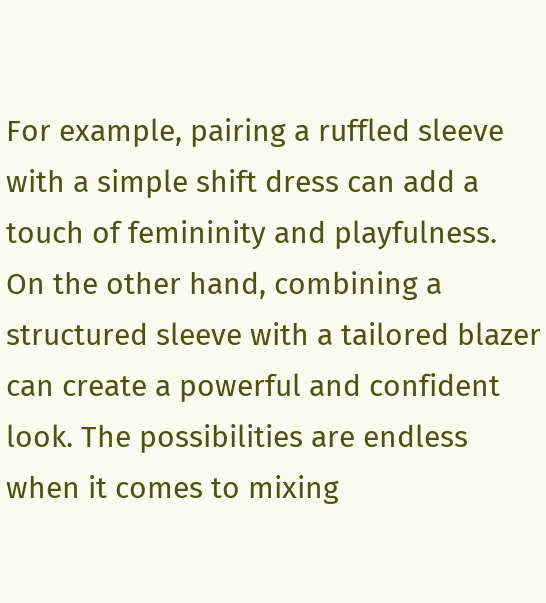For example, pairing a ruffled sleeve with a simple shift dress can add a touch of femininity and playfulness. On the other hand, combining a structured sleeve with a tailored blazer can create a powerful and confident look. The possibilities are endless when it comes to mixing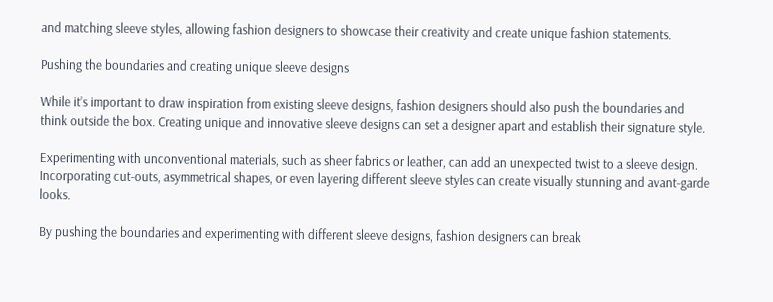and matching sleeve styles, allowing fashion designers to showcase their creativity and create unique fashion statements.

Pushing the boundaries and creating unique sleeve designs

While it’s important to draw inspiration from existing sleeve designs, fashion designers should also push the boundaries and think outside the box. Creating unique and innovative sleeve designs can set a designer apart and establish their signature style.

Experimenting with unconventional materials, such as sheer fabrics or leather, can add an unexpected twist to a sleeve design. Incorporating cut-outs, asymmetrical shapes, or even layering different sleeve styles can create visually stunning and avant-garde looks.

By pushing the boundaries and experimenting with different sleeve designs, fashion designers can break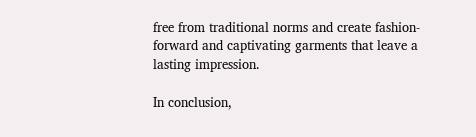free from traditional norms and create fashion-forward and captivating garments that leave a lasting impression.

In conclusion,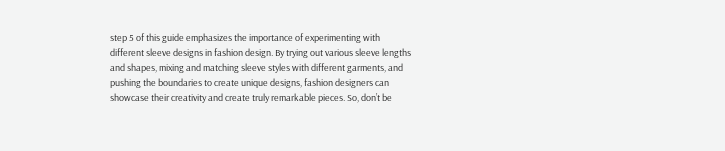step 5 of this guide emphasizes the importance of experimenting with different sleeve designs in fashion design. By trying out various sleeve lengths and shapes, mixing and matching sleeve styles with different garments, and pushing the boundaries to create unique designs, fashion designers can showcase their creativity and create truly remarkable pieces. So, don’t be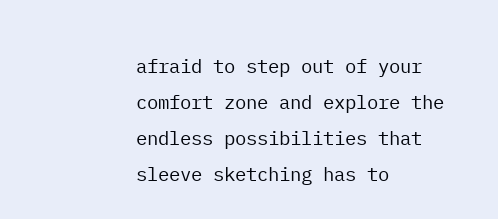afraid to step out of your comfort zone and explore the endless possibilities that sleeve sketching has to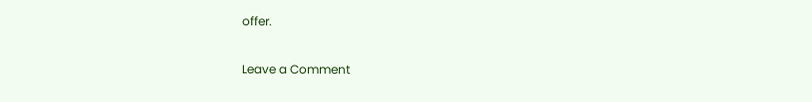offer.

Leave a Comment